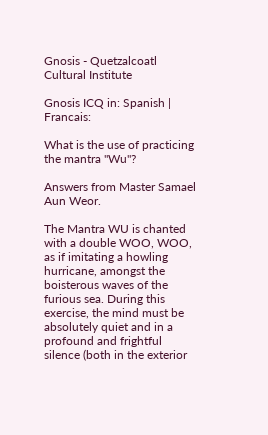Gnosis - Quetzalcoatl Cultural Institute

Gnosis ICQ in: Spanish | Francais:

What is the use of practicing the mantra "Wu"?

Answers from Master Samael Aun Weor.

The Mantra WU is chanted with a double WOO, WOO, as if imitating a howling hurricane, amongst the boisterous waves of the furious sea. During this exercise, the mind must be absolutely quiet and in a profound and frightful silence (both in the exterior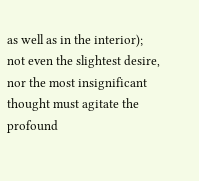as well as in the interior); not even the slightest desire, nor the most insignificant thought must agitate the profound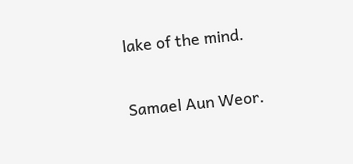lake of the mind.

Samael Aun Weor.